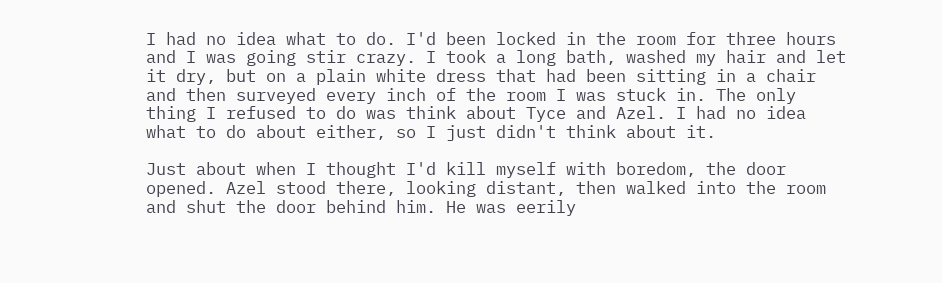I had no idea what to do. I'd been locked in the room for three hours and I was going stir crazy. I took a long bath, washed my hair and let it dry, but on a plain white dress that had been sitting in a chair and then surveyed every inch of the room I was stuck in. The only thing I refused to do was think about Tyce and Azel. I had no idea what to do about either, so I just didn't think about it.

Just about when I thought I'd kill myself with boredom, the door opened. Azel stood there, looking distant, then walked into the room and shut the door behind him. He was eerily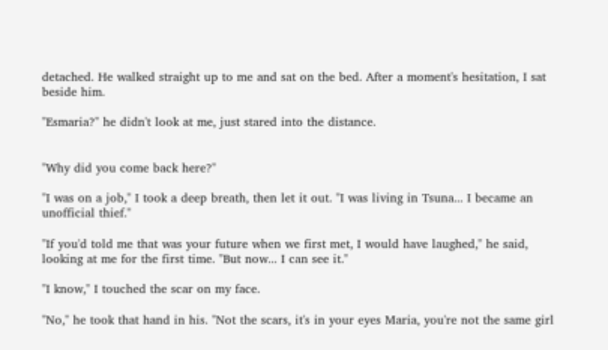detached. He walked straight up to me and sat on the bed. After a moment's hesitation, I sat beside him.

"Esmaria?" he didn't look at me, just stared into the distance.


"Why did you come back here?"

"I was on a job," I took a deep breath, then let it out. "I was living in Tsuna... I became an unofficial thief."

"If you'd told me that was your future when we first met, I would have laughed," he said, looking at me for the first time. "But now... I can see it."

"I know," I touched the scar on my face.

"No," he took that hand in his. "Not the scars, it's in your eyes Maria, you're not the same girl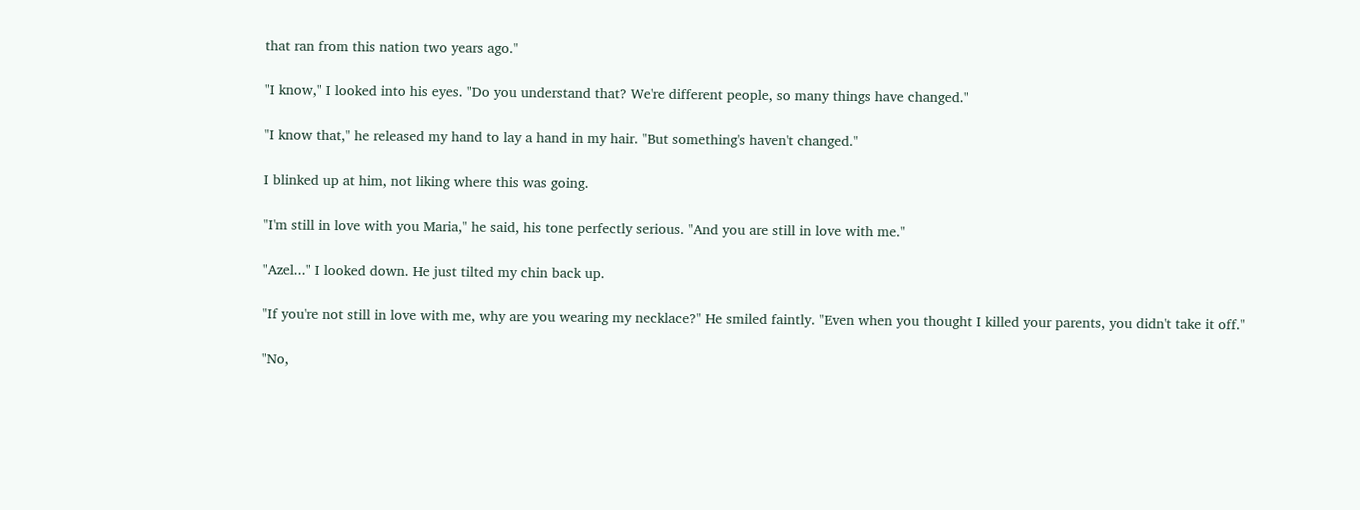that ran from this nation two years ago."

"I know," I looked into his eyes. "Do you understand that? We're different people, so many things have changed."

"I know that," he released my hand to lay a hand in my hair. "But something's haven't changed."

I blinked up at him, not liking where this was going.

"I'm still in love with you Maria," he said, his tone perfectly serious. "And you are still in love with me."

"Azel..." I looked down. He just tilted my chin back up.

"If you're not still in love with me, why are you wearing my necklace?" He smiled faintly. "Even when you thought I killed your parents, you didn't take it off."

"No,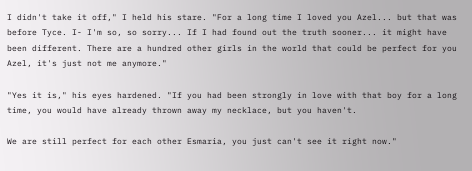I didn't take it off," I held his stare. "For a long time I loved you Azel... but that was before Tyce. I- I'm so, so sorry... If I had found out the truth sooner... it might have been different. There are a hundred other girls in the world that could be perfect for you Azel, it's just not me anymore."

"Yes it is," his eyes hardened. "If you had been strongly in love with that boy for a long time, you would have already thrown away my necklace, but you haven't.

We are still perfect for each other Esmaria, you just can't see it right now."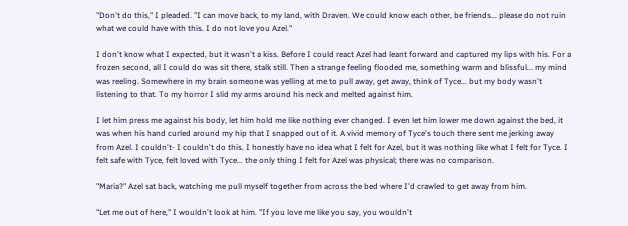"Don't do this," I pleaded. "I can move back, to my land, with Draven. We could know each other, be friends... please do not ruin what we could have with this. I do not love you Azel."

I don't know what I expected, but it wasn't a kiss. Before I could react Azel had leant forward and captured my lips with his. For a frozen second, all I could do was sit there, stalk still. Then a strange feeling flooded me, something warm and blissful... my mind was reeling. Somewhere in my brain someone was yelling at me to pull away, get away, think of Tyce... but my body wasn't listening to that. To my horror I slid my arms around his neck and melted against him.

I let him press me against his body, let him hold me like nothing ever changed. I even let him lower me down against the bed, it was when his hand curled around my hip that I snapped out of it. A vivid memory of Tyce's touch there sent me jerking away from Azel. I couldn't- I couldn't do this. I honestly have no idea what I felt for Azel, but it was nothing like what I felt for Tyce. I felt safe with Tyce, felt loved with Tyce... the only thing I felt for Azel was physical; there was no comparison.

"Maria?" Azel sat back, watching me pull myself together from across the bed where I'd crawled to get away from him.

"Let me out of here," I wouldn't look at him. "If you love me like you say, you wouldn't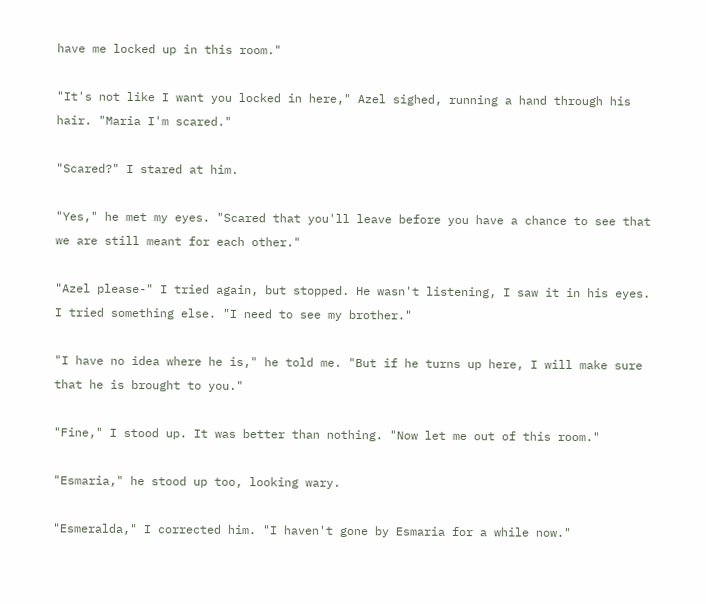have me locked up in this room."

"It's not like I want you locked in here," Azel sighed, running a hand through his hair. "Maria I'm scared."

"Scared?" I stared at him.

"Yes," he met my eyes. "Scared that you'll leave before you have a chance to see that we are still meant for each other."

"Azel please-" I tried again, but stopped. He wasn't listening, I saw it in his eyes. I tried something else. "I need to see my brother."

"I have no idea where he is," he told me. "But if he turns up here, I will make sure that he is brought to you."

"Fine," I stood up. It was better than nothing. "Now let me out of this room."

"Esmaria," he stood up too, looking wary.

"Esmeralda," I corrected him. "I haven't gone by Esmaria for a while now."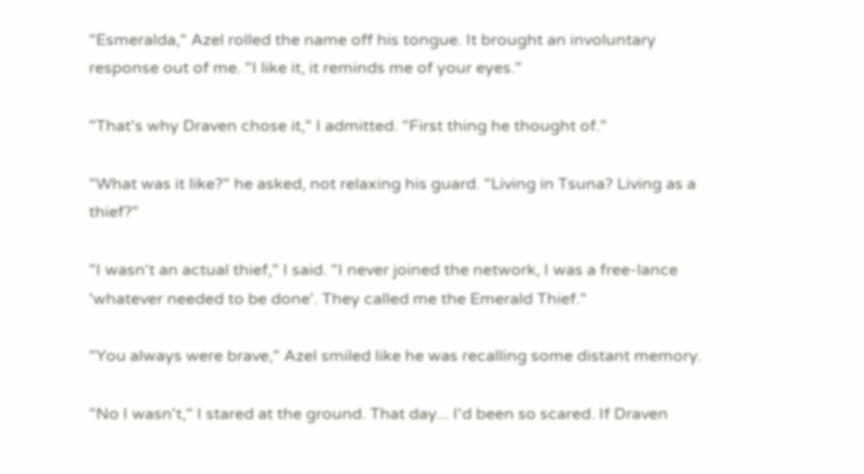"Esmeralda," Azel rolled the name off his tongue. It brought an involuntary response out of me. "I like it, it reminds me of your eyes."

"That's why Draven chose it," I admitted. "First thing he thought of."

"What was it like?" he asked, not relaxing his guard. "Living in Tsuna? Living as a thief?"

"I wasn't an actual thief," I said. "I never joined the network, I was a free-lance 'whatever needed to be done'. They called me the Emerald Thief."

"You always were brave," Azel smiled like he was recalling some distant memory.

"No I wasn't," I stared at the ground. That day... I'd been so scared. If Draven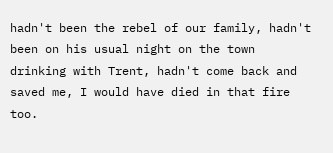hadn't been the rebel of our family, hadn't been on his usual night on the town drinking with Trent, hadn't come back and saved me, I would have died in that fire too.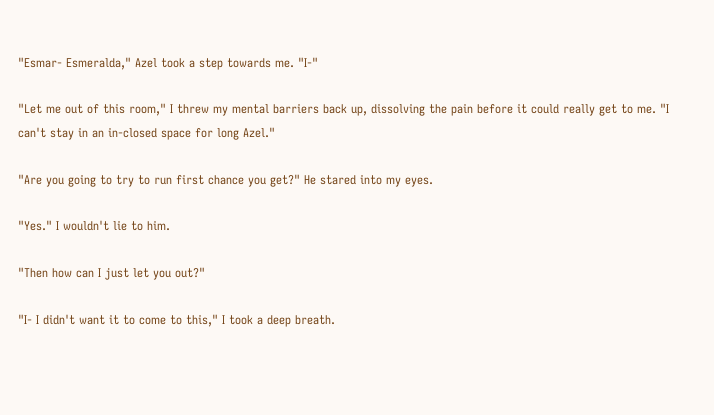"Esmar- Esmeralda," Azel took a step towards me. "I-"

"Let me out of this room," I threw my mental barriers back up, dissolving the pain before it could really get to me. "I can't stay in an in-closed space for long Azel."

"Are you going to try to run first chance you get?" He stared into my eyes.

"Yes." I wouldn't lie to him.

"Then how can I just let you out?"

"I- I didn't want it to come to this," I took a deep breath.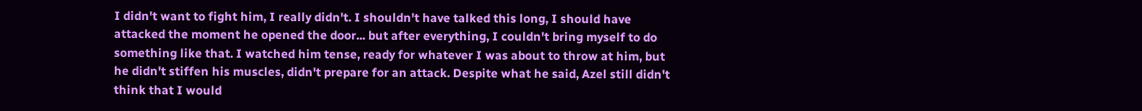I didn't want to fight him, I really didn't. I shouldn't have talked this long, I should have attacked the moment he opened the door... but after everything, I couldn't bring myself to do something like that. I watched him tense, ready for whatever I was about to throw at him, but he didn't stiffen his muscles, didn't prepare for an attack. Despite what he said, Azel still didn't think that I would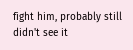fight him, probably still didn't see it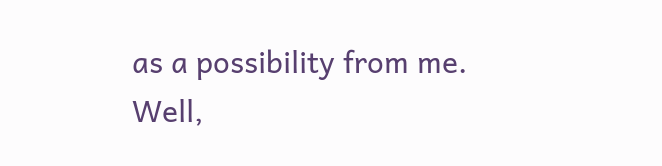as a possibility from me. Well,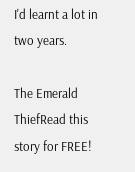I'd learnt a lot in two years.

The Emerald ThiefRead this story for FREE!